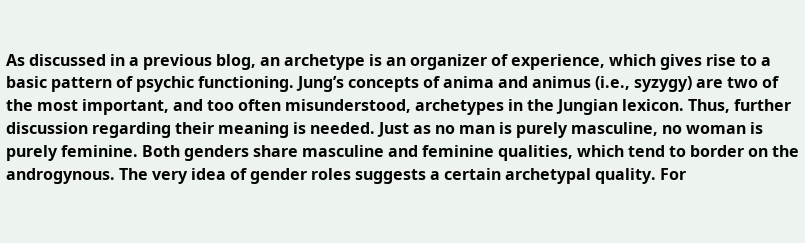As discussed in a previous blog, an archetype is an organizer of experience, which gives rise to a basic pattern of psychic functioning. Jung’s concepts of anima and animus (i.e., syzygy) are two of the most important, and too often misunderstood, archetypes in the Jungian lexicon. Thus, further discussion regarding their meaning is needed. Just as no man is purely masculine, no woman is purely feminine. Both genders share masculine and feminine qualities, which tend to border on the androgynous. The very idea of gender roles suggests a certain archetypal quality. For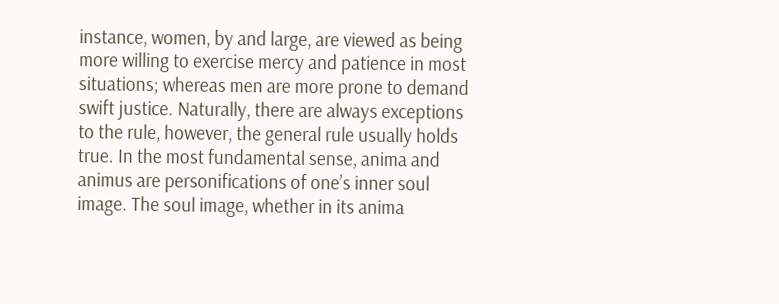instance, women, by and large, are viewed as being more willing to exercise mercy and patience in most situations; whereas men are more prone to demand swift justice. Naturally, there are always exceptions to the rule, however, the general rule usually holds true. In the most fundamental sense, anima and animus are personifications of one’s inner soul image. The soul image, whether in its anima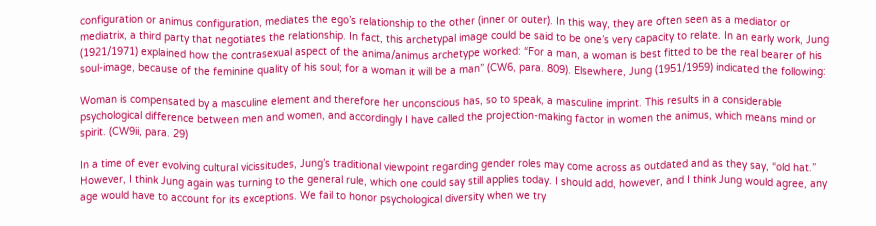configuration or animus configuration, mediates the ego’s relationship to the other (inner or outer). In this way, they are often seen as a mediator or mediatrix, a third party that negotiates the relationship. In fact, this archetypal image could be said to be one’s very capacity to relate. In an early work, Jung (1921/1971) explained how the contrasexual aspect of the anima/animus archetype worked: “For a man, a woman is best fitted to be the real bearer of his soul-image, because of the feminine quality of his soul; for a woman it will be a man” (CW6, para. 809). Elsewhere, Jung (1951/1959) indicated the following:

Woman is compensated by a masculine element and therefore her unconscious has, so to speak, a masculine imprint. This results in a considerable psychological difference between men and women, and accordingly I have called the projection-making factor in women the animus, which means mind or spirit. (CW9ii, para. 29)

In a time of ever evolving cultural vicissitudes, Jung’s traditional viewpoint regarding gender roles may come across as outdated and as they say, “old hat.” However, I think Jung again was turning to the general rule, which one could say still applies today. I should add, however, and I think Jung would agree, any age would have to account for its exceptions. We fail to honor psychological diversity when we try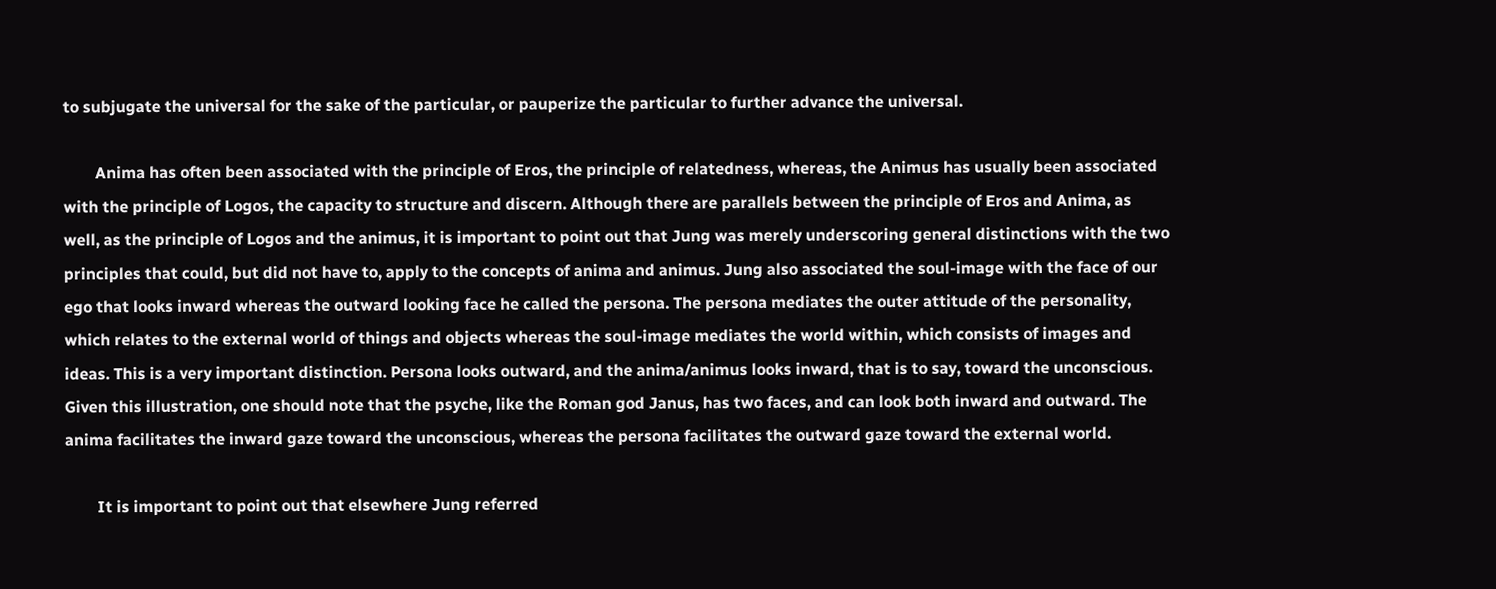to subjugate the universal for the sake of the particular, or pauperize the particular to further advance the universal.

        Anima has often been associated with the principle of Eros, the principle of relatedness, whereas, the Animus has usually been associated with the principle of Logos, the capacity to structure and discern. Although there are parallels between the principle of Eros and Anima, as well, as the principle of Logos and the animus, it is important to point out that Jung was merely underscoring general distinctions with the two principles that could, but did not have to, apply to the concepts of anima and animus. Jung also associated the soul-image with the face of our ego that looks inward whereas the outward looking face he called the persona. The persona mediates the outer attitude of the personality, which relates to the external world of things and objects whereas the soul-image mediates the world within, which consists of images and ideas. This is a very important distinction. Persona looks outward, and the anima/animus looks inward, that is to say, toward the unconscious. Given this illustration, one should note that the psyche, like the Roman god Janus, has two faces, and can look both inward and outward. The anima facilitates the inward gaze toward the unconscious, whereas the persona facilitates the outward gaze toward the external world.

        It is important to point out that elsewhere Jung referred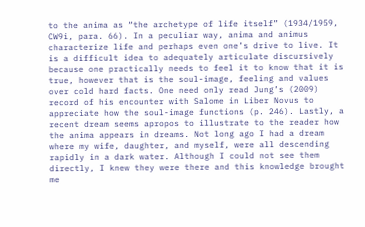to the anima as “the archetype of life itself” (1934/1959, CW9i, para. 66). In a peculiar way, anima and animus characterize life and perhaps even one’s drive to live. It is a difficult idea to adequately articulate discursively because one practically needs to feel it to know that it is true, however that is the soul-image, feeling and values over cold hard facts. One need only read Jung’s (2009) record of his encounter with Salome in Liber Novus to appreciate how the soul-image functions (p. 246). Lastly, a recent dream seems apropos to illustrate to the reader how the anima appears in dreams. Not long ago I had a dream where my wife, daughter, and myself, were all descending rapidly in a dark water. Although I could not see them directly, I knew they were there and this knowledge brought me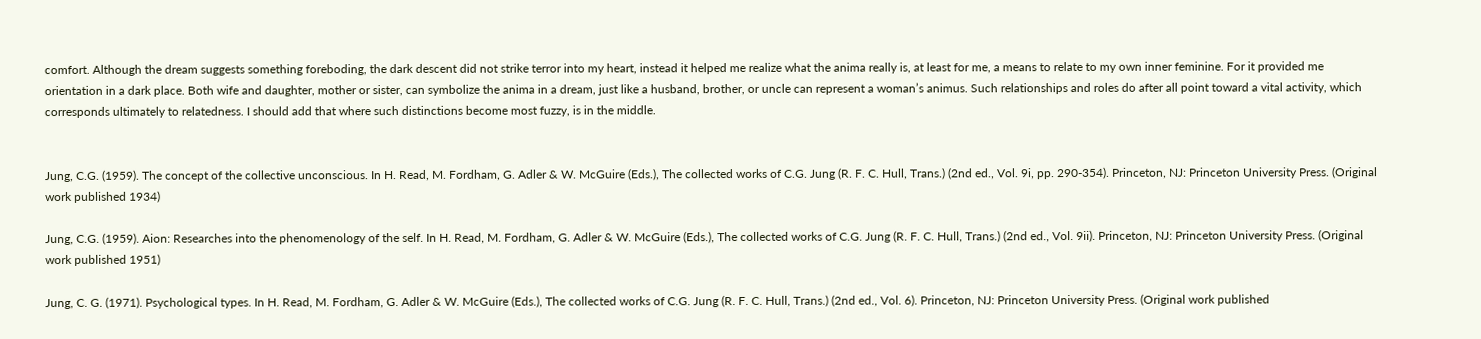comfort. Although the dream suggests something foreboding, the dark descent did not strike terror into my heart, instead it helped me realize what the anima really is, at least for me, a means to relate to my own inner feminine. For it provided me orientation in a dark place. Both wife and daughter, mother or sister, can symbolize the anima in a dream, just like a husband, brother, or uncle can represent a woman’s animus. Such relationships and roles do after all point toward a vital activity, which corresponds ultimately to relatedness. I should add that where such distinctions become most fuzzy, is in the middle.


Jung, C.G. (1959). The concept of the collective unconscious. In H. Read, M. Fordham, G. Adler & W. McGuire (Eds.), The collected works of C.G. Jung (R. F. C. Hull, Trans.) (2nd ed., Vol. 9i, pp. 290-354). Princeton, NJ: Princeton University Press. (Original work published 1934)

Jung, C.G. (1959). Aion: Researches into the phenomenology of the self. In H. Read, M. Fordham, G. Adler & W. McGuire (Eds.), The collected works of C.G. Jung (R. F. C. Hull, Trans.) (2nd ed., Vol. 9ii). Princeton, NJ: Princeton University Press. (Original work published 1951)

Jung, C. G. (1971). Psychological types. In H. Read, M. Fordham, G. Adler & W. McGuire (Eds.), The collected works of C.G. Jung (R. F. C. Hull, Trans.) (2nd ed., Vol. 6). Princeton, NJ: Princeton University Press. (Original work published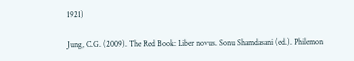1921)

Jung, C.G. (2009). The Red Book: Liber novus. Sonu Shamdasani (ed.). Philemon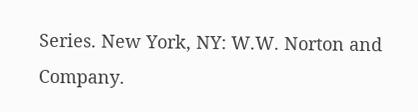Series. New York, NY: W.W. Norton and Company.